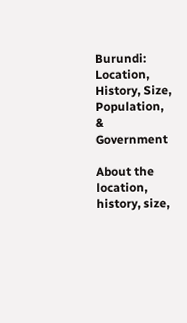Burundi: Location, History, Size, Population, & Government

About the location, history, size,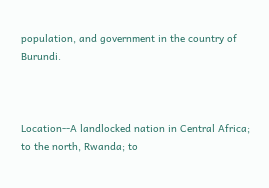population, and government in the country of Burundi.



Location--A landlocked nation in Central Africa; to the north, Rwanda; to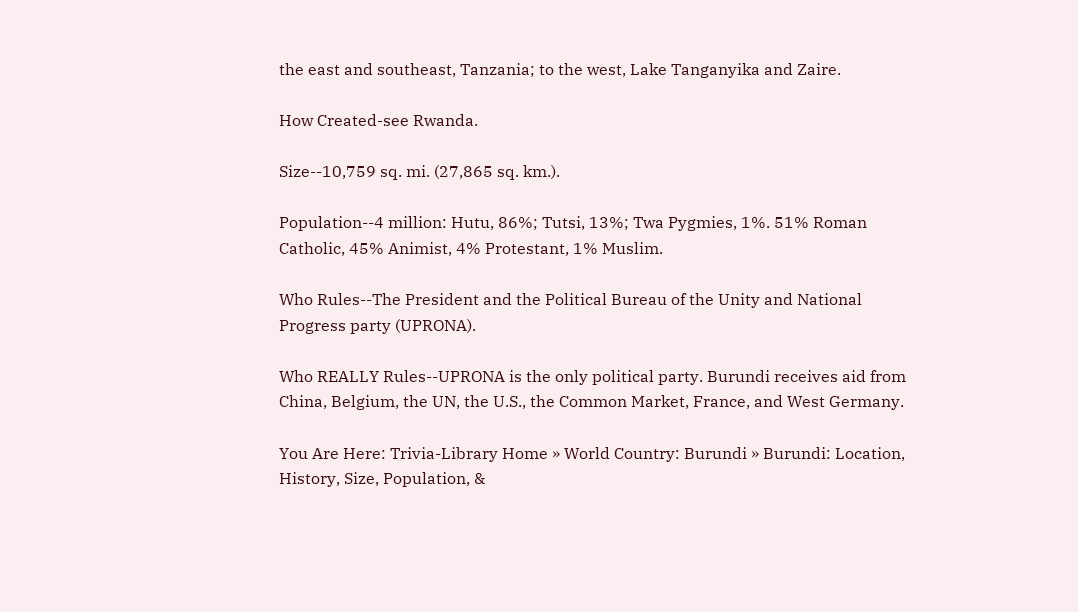the east and southeast, Tanzania; to the west, Lake Tanganyika and Zaire.

How Created-see Rwanda.

Size--10,759 sq. mi. (27,865 sq. km.).

Population--4 million: Hutu, 86%; Tutsi, 13%; Twa Pygmies, 1%. 51% Roman Catholic, 45% Animist, 4% Protestant, 1% Muslim.

Who Rules--The President and the Political Bureau of the Unity and National Progress party (UPRONA).

Who REALLY Rules--UPRONA is the only political party. Burundi receives aid from China, Belgium, the UN, the U.S., the Common Market, France, and West Germany.

You Are Here: Trivia-Library Home » World Country: Burundi » Burundi: Location, History, Size, Population, &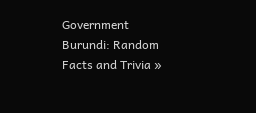Government
Burundi: Random Facts and Trivia »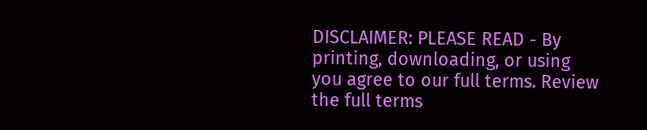DISCLAIMER: PLEASE READ - By printing, downloading, or using you agree to our full terms. Review the full terms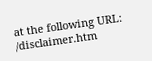at the following URL: /disclaimer.htm